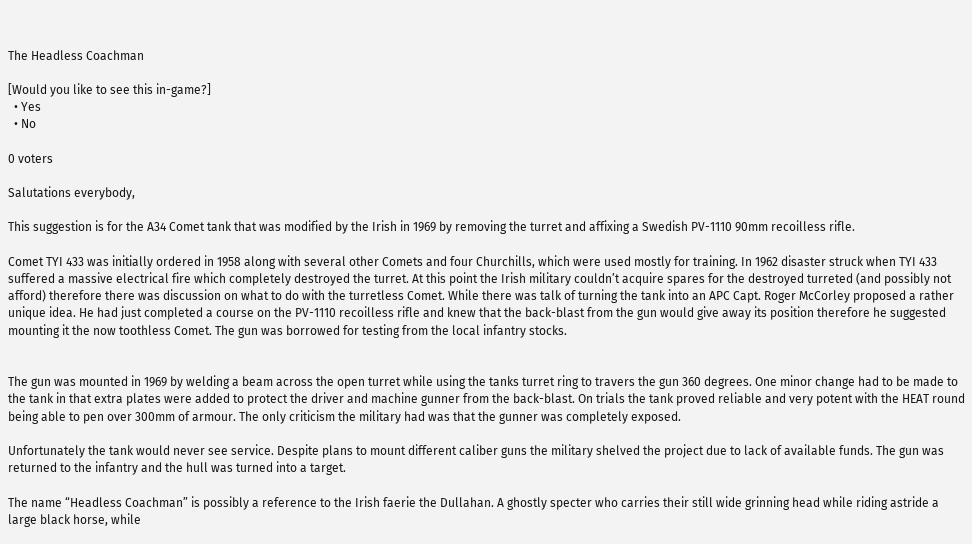The Headless Coachman

[Would you like to see this in-game?]
  • Yes
  • No

0 voters

Salutations everybody,

This suggestion is for the A34 Comet tank that was modified by the Irish in 1969 by removing the turret and affixing a Swedish PV-1110 90mm recoilless rifle.

Comet TYI 433 was initially ordered in 1958 along with several other Comets and four Churchills, which were used mostly for training. In 1962 disaster struck when TYI 433 suffered a massive electrical fire which completely destroyed the turret. At this point the Irish military couldn’t acquire spares for the destroyed turreted (and possibly not afford) therefore there was discussion on what to do with the turretless Comet. While there was talk of turning the tank into an APC Capt. Roger McCorley proposed a rather unique idea. He had just completed a course on the PV-1110 recoilless rifle and knew that the back-blast from the gun would give away its position therefore he suggested mounting it the now toothless Comet. The gun was borrowed for testing from the local infantry stocks.


The gun was mounted in 1969 by welding a beam across the open turret while using the tanks turret ring to travers the gun 360 degrees. One minor change had to be made to the tank in that extra plates were added to protect the driver and machine gunner from the back-blast. On trials the tank proved reliable and very potent with the HEAT round being able to pen over 300mm of armour. The only criticism the military had was that the gunner was completely exposed.

Unfortunately the tank would never see service. Despite plans to mount different caliber guns the military shelved the project due to lack of available funds. The gun was returned to the infantry and the hull was turned into a target.

The name “Headless Coachman” is possibly a reference to the Irish faerie the Dullahan. A ghostly specter who carries their still wide grinning head while riding astride a large black horse, while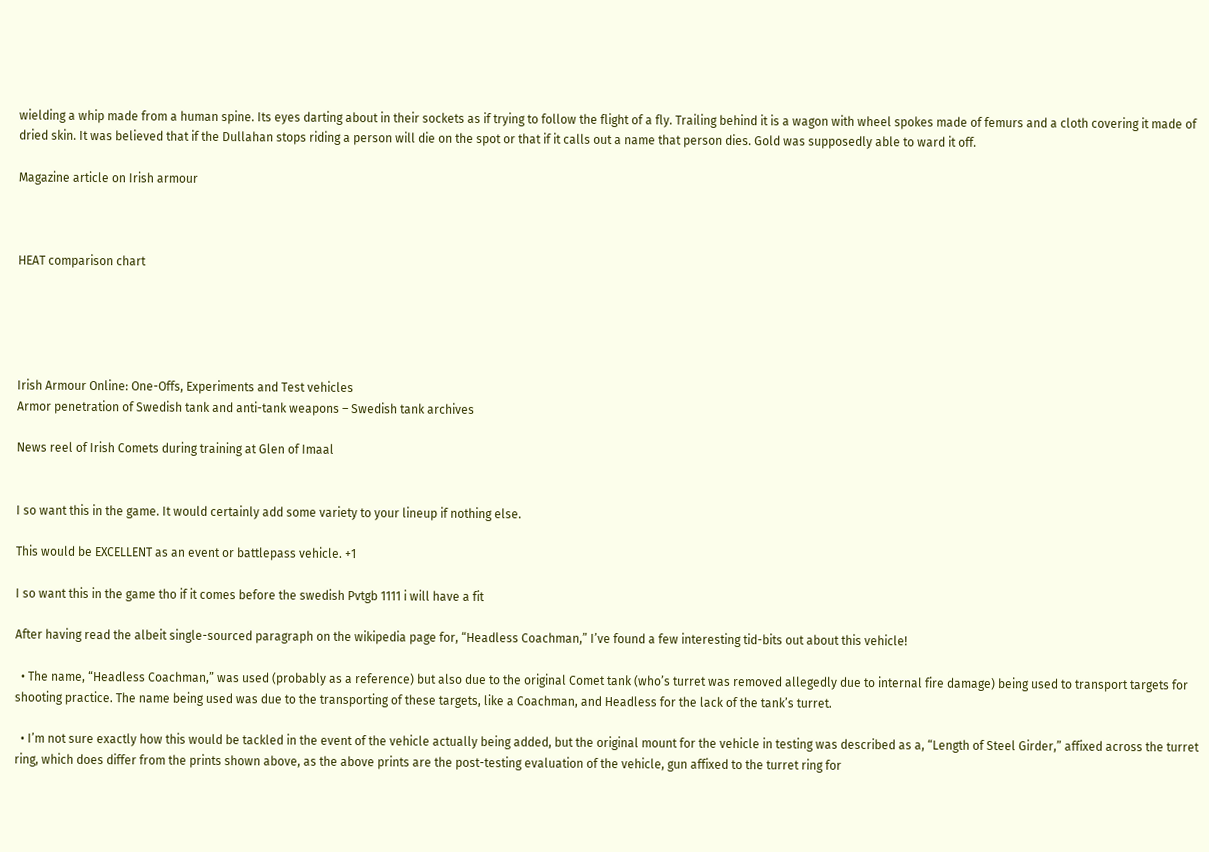wielding a whip made from a human spine. Its eyes darting about in their sockets as if trying to follow the flight of a fly. Trailing behind it is a wagon with wheel spokes made of femurs and a cloth covering it made of dried skin. It was believed that if the Dullahan stops riding a person will die on the spot or that if it calls out a name that person dies. Gold was supposedly able to ward it off.

Magazine article on Irish armour



HEAT comparison chart





Irish Armour Online: One-Offs, Experiments and Test vehicles
Armor penetration of Swedish tank and anti-tank weapons – Swedish tank archives

News reel of Irish Comets during training at Glen of Imaal


I so want this in the game. It would certainly add some variety to your lineup if nothing else.

This would be EXCELLENT as an event or battlepass vehicle. +1

I so want this in the game tho if it comes before the swedish Pvtgb 1111 i will have a fit

After having read the albeit single-sourced paragraph on the wikipedia page for, “Headless Coachman,” I’ve found a few interesting tid-bits out about this vehicle!

  • The name, “Headless Coachman,” was used (probably as a reference) but also due to the original Comet tank (who’s turret was removed allegedly due to internal fire damage) being used to transport targets for shooting practice. The name being used was due to the transporting of these targets, like a Coachman, and Headless for the lack of the tank’s turret.

  • I’m not sure exactly how this would be tackled in the event of the vehicle actually being added, but the original mount for the vehicle in testing was described as a, “Length of Steel Girder,” affixed across the turret ring, which does differ from the prints shown above, as the above prints are the post-testing evaluation of the vehicle, gun affixed to the turret ring for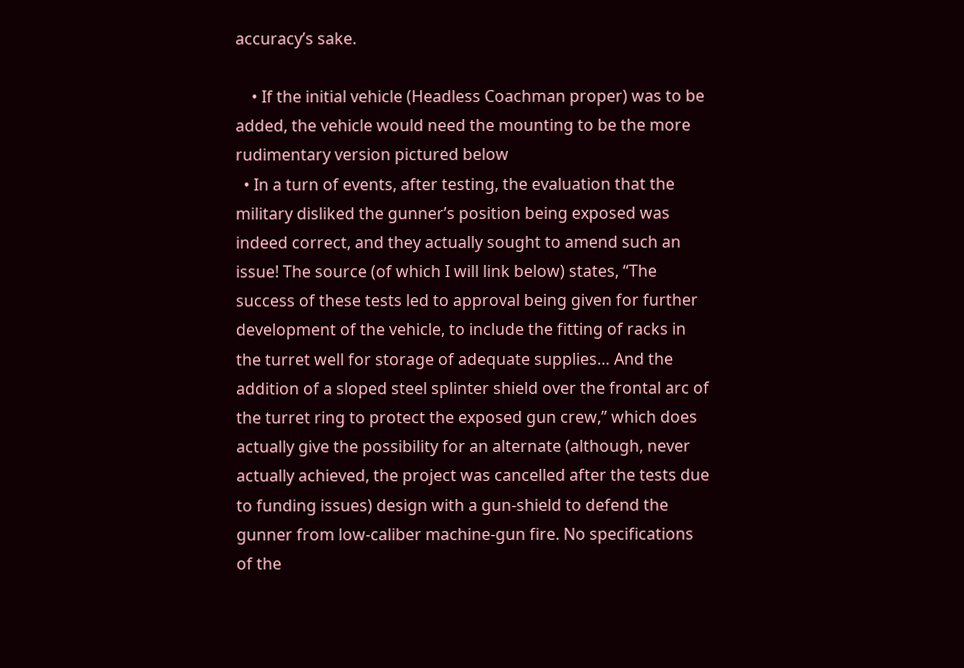accuracy’s sake.

    • If the initial vehicle (Headless Coachman proper) was to be added, the vehicle would need the mounting to be the more rudimentary version pictured below
  • In a turn of events, after testing, the evaluation that the military disliked the gunner’s position being exposed was indeed correct, and they actually sought to amend such an issue! The source (of which I will link below) states, “The success of these tests led to approval being given for further development of the vehicle, to include the fitting of racks in the turret well for storage of adequate supplies… And the addition of a sloped steel splinter shield over the frontal arc of the turret ring to protect the exposed gun crew,” which does actually give the possibility for an alternate (although, never actually achieved, the project was cancelled after the tests due to funding issues) design with a gun-shield to defend the gunner from low-caliber machine-gun fire. No specifications of the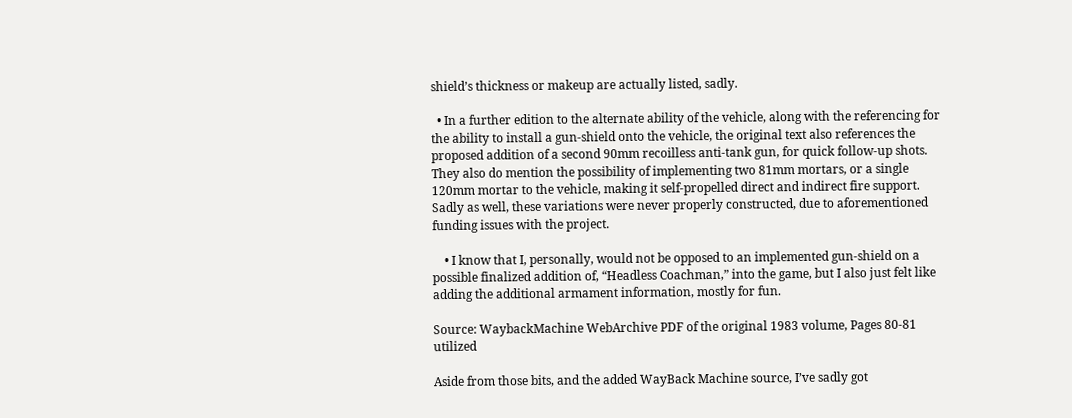shield’s thickness or makeup are actually listed, sadly.

  • In a further edition to the alternate ability of the vehicle, along with the referencing for the ability to install a gun-shield onto the vehicle, the original text also references the proposed addition of a second 90mm recoilless anti-tank gun, for quick follow-up shots. They also do mention the possibility of implementing two 81mm mortars, or a single 120mm mortar to the vehicle, making it self-propelled direct and indirect fire support. Sadly as well, these variations were never properly constructed, due to aforementioned funding issues with the project.

    • I know that I, personally, would not be opposed to an implemented gun-shield on a possible finalized addition of, “Headless Coachman,” into the game, but I also just felt like adding the additional armament information, mostly for fun.

Source: WaybackMachine WebArchive PDF of the original 1983 volume, Pages 80-81 utilized

Aside from those bits, and the added WayBack Machine source, I’ve sadly got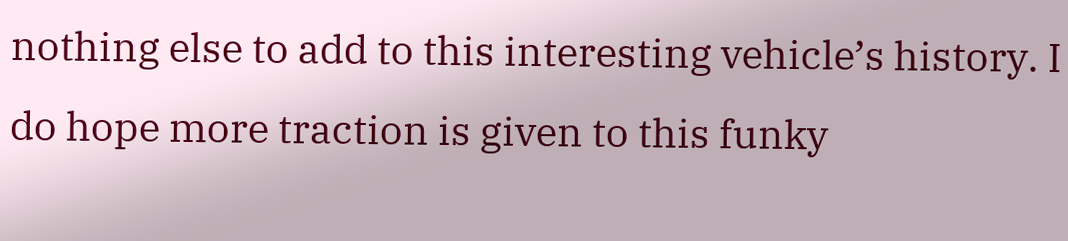nothing else to add to this interesting vehicle’s history. I do hope more traction is given to this funky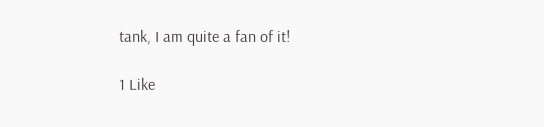tank, I am quite a fan of it!

1 Like